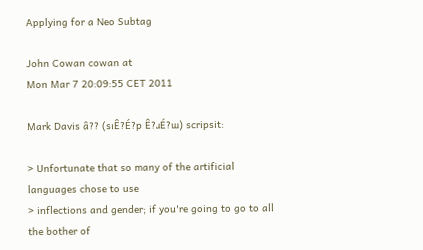Applying for a Neo Subtag

John Cowan cowan at
Mon Mar 7 20:09:55 CET 2011

Mark Davis â?? (sıÊ?É?p Ê?ɹÉ?ɯ) scripsit:

> Unfortunate that so many of the artificial languages chose to use
> inflections and gender; if you're going to go to all the bother of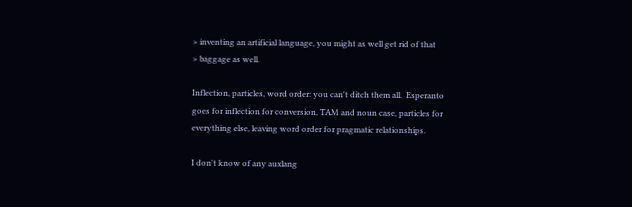> inventing an artificial language, you might as well get rid of that
> baggage as well.

Inflection, particles, word order: you can't ditch them all.  Esperanto
goes for inflection for conversion, TAM and noun case, particles for
everything else, leaving word order for pragmatic relationships.

I don't know of any auxlang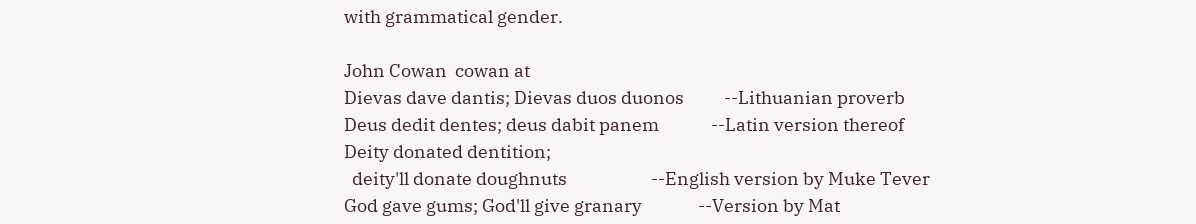with grammatical gender.

John Cowan  cowan at
Dievas dave dantis; Dievas duos duonos          --Lithuanian proverb
Deus dedit dentes; deus dabit panem             --Latin version thereof
Deity donated dentition;
  deity'll donate doughnuts                     --English version by Muke Tever
God gave gums; God'll give granary              --Version by Mat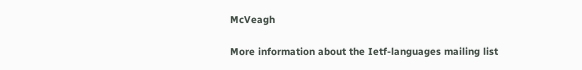McVeagh

More information about the Ietf-languages mailing list